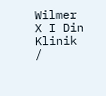Wilmer X I Din Klinik /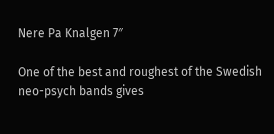Nere Pa Knalgen 7″

One of the best and roughest of the Swedish neo-psych bands gives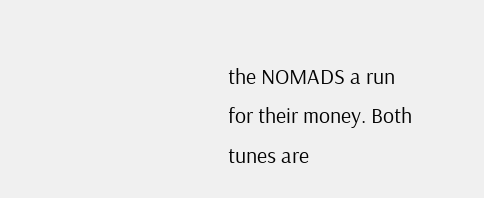the NOMADS a run for their money. Both tunes are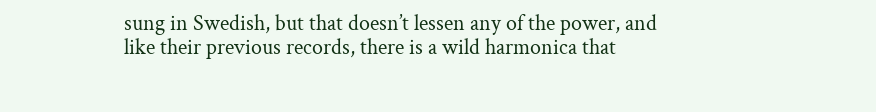sung in Swedish, but that doesn’t lessen any of the power, and like their previous records, there is a wild harmonica that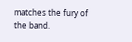matches the fury of the band.